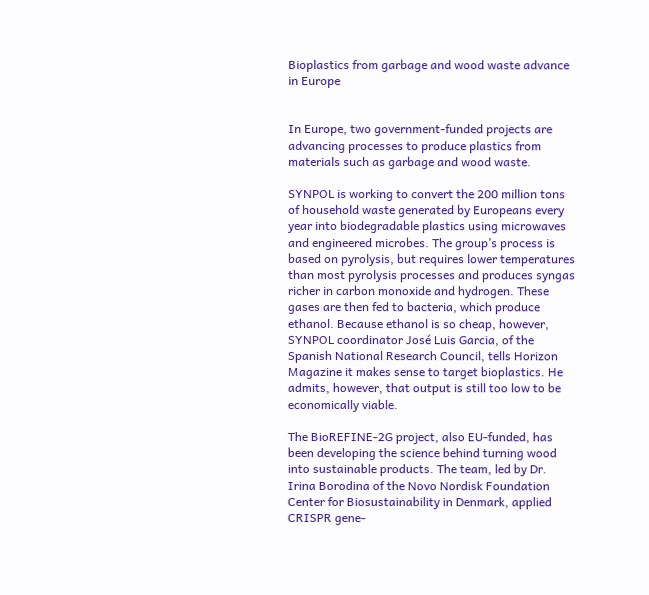Bioplastics from garbage and wood waste advance in Europe


In Europe, two government-funded projects are advancing processes to produce plastics from materials such as garbage and wood waste.

SYNPOL is working to convert the 200 million tons of household waste generated by Europeans every year into biodegradable plastics using microwaves and engineered microbes. The group’s process is based on pyrolysis, but requires lower temperatures than most pyrolysis processes and produces syngas richer in carbon monoxide and hydrogen. These gases are then fed to bacteria, which produce ethanol. Because ethanol is so cheap, however, SYNPOL coordinator José Luis Garcia, of the Spanish National Research Council, tells Horizon Magazine it makes sense to target bioplastics. He admits, however, that output is still too low to be economically viable.

The BioREFINE-2G project, also EU-funded, has been developing the science behind turning wood into sustainable products. The team, led by Dr. Irina Borodina of the Novo Nordisk Foundation Center for Biosustainability in Denmark, applied CRISPR gene-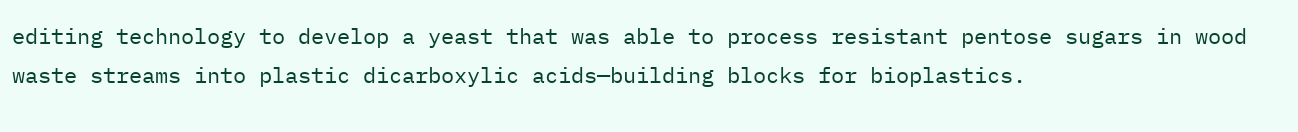editing technology to develop a yeast that was able to process resistant pentose sugars in wood waste streams into plastic dicarboxylic acids—building blocks for bioplastics.